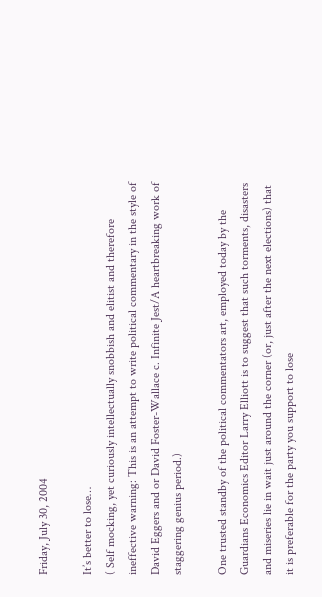Friday, July 30, 2004

It’s better to lose…
( Self mocking, yet curiously intellectually snobbish and elitist and therefore ineffective warning: This is an attempt to write political commentary in the style of David Eggers and or David Foster-Wallace c. Infinite Jest/A heartbreaking work of staggering genius period.)

One trusted standby of the political commentators art, employed today by the Guardians Economics Editor Larry Elliott is to suggest that such torments, disasters and miseries lie in wait just around the corner (or, just after the next elections) that it is preferable for the party you support to lose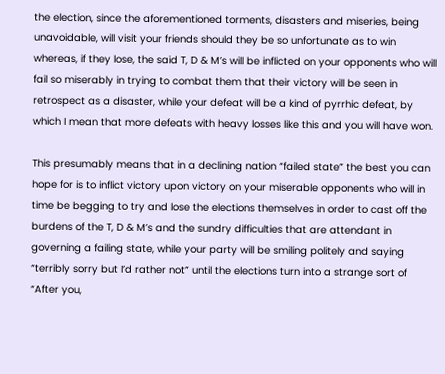the election, since the aforementioned torments, disasters and miseries, being unavoidable, will visit your friends should they be so unfortunate as to win whereas, if they lose, the said T, D & M’s will be inflicted on your opponents who will fail so miserably in trying to combat them that their victory will be seen in retrospect as a disaster, while your defeat will be a kind of pyrrhic defeat, by which I mean that more defeats with heavy losses like this and you will have won.

This presumably means that in a declining nation “failed state” the best you can hope for is to inflict victory upon victory on your miserable opponents who will in time be begging to try and lose the elections themselves in order to cast off the burdens of the T, D & M’s and the sundry difficulties that are attendant in governing a failing state, while your party will be smiling politely and saying “terribly sorry but I’d rather not” until the elections turn into a strange sort of “After you,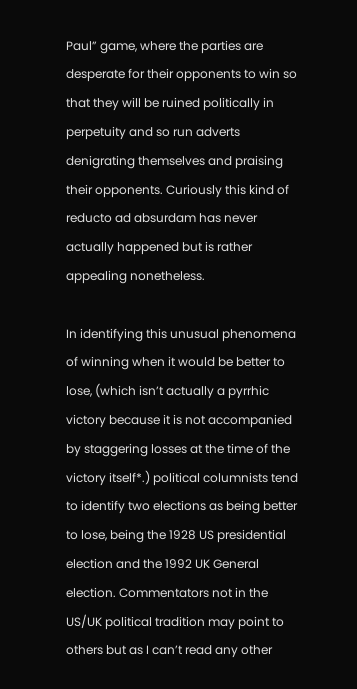Paul” game, where the parties are desperate for their opponents to win so that they will be ruined politically in perpetuity and so run adverts denigrating themselves and praising their opponents. Curiously this kind of reducto ad absurdam has never actually happened but is rather appealing nonetheless.

In identifying this unusual phenomena of winning when it would be better to lose, (which isn’t actually a pyrrhic victory because it is not accompanied by staggering losses at the time of the victory itself*.) political columnists tend to identify two elections as being better to lose, being the 1928 US presidential election and the 1992 UK General election. Commentators not in the US/UK political tradition may point to others but as I can’t read any other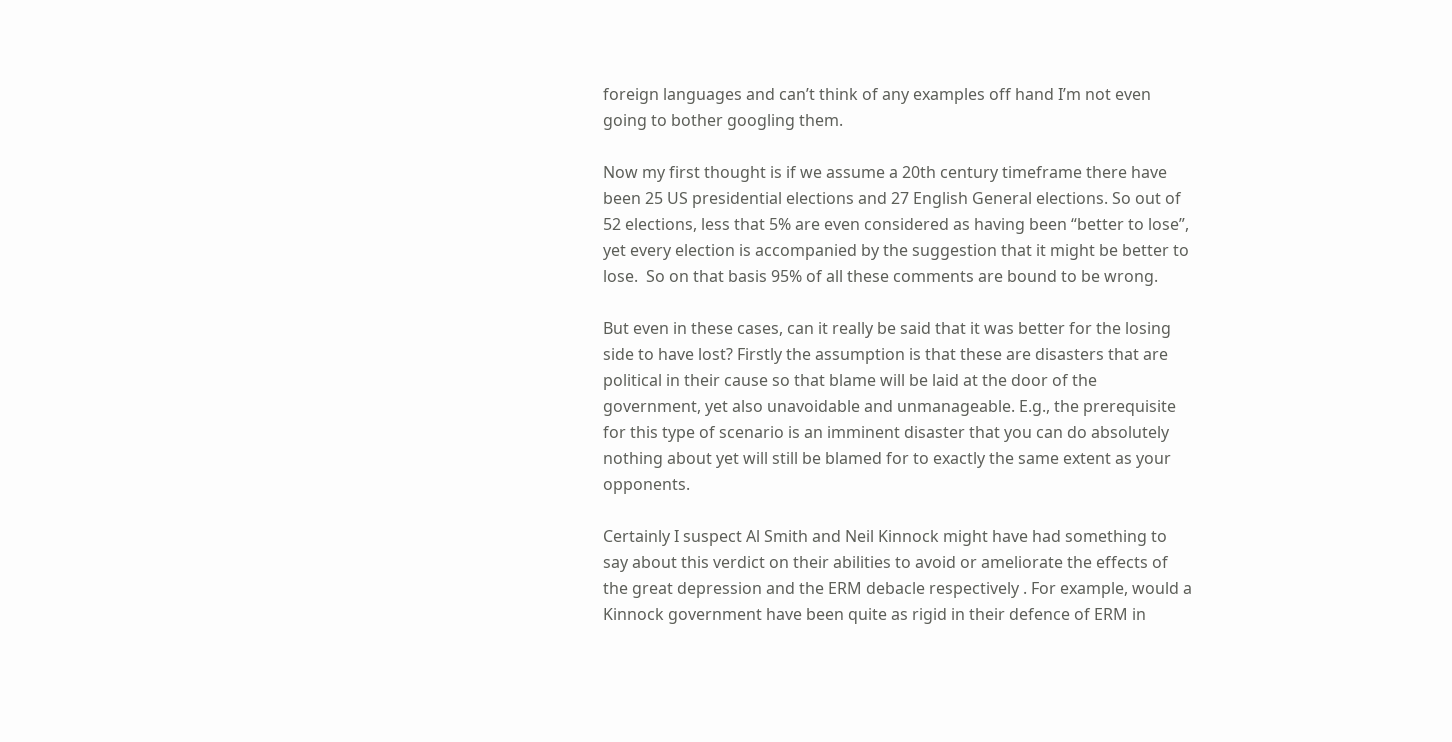foreign languages and can’t think of any examples off hand I’m not even going to bother googling them.

Now my first thought is if we assume a 20th century timeframe there have been 25 US presidential elections and 27 English General elections. So out of 52 elections, less that 5% are even considered as having been “better to lose”, yet every election is accompanied by the suggestion that it might be better to lose.  So on that basis 95% of all these comments are bound to be wrong.

But even in these cases, can it really be said that it was better for the losing side to have lost? Firstly the assumption is that these are disasters that are political in their cause so that blame will be laid at the door of the government, yet also unavoidable and unmanageable. E.g., the prerequisite for this type of scenario is an imminent disaster that you can do absolutely nothing about yet will still be blamed for to exactly the same extent as your opponents.

Certainly I suspect Al Smith and Neil Kinnock might have had something to say about this verdict on their abilities to avoid or ameliorate the effects of the great depression and the ERM debacle respectively . For example, would a Kinnock government have been quite as rigid in their defence of ERM in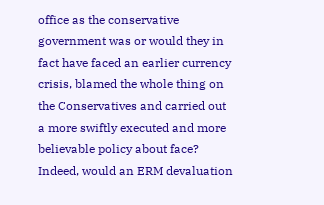office as the conservative government was or would they in fact have faced an earlier currency crisis, blamed the whole thing on the Conservatives and carried out a more swiftly executed and more believable policy about face? Indeed, would an ERM devaluation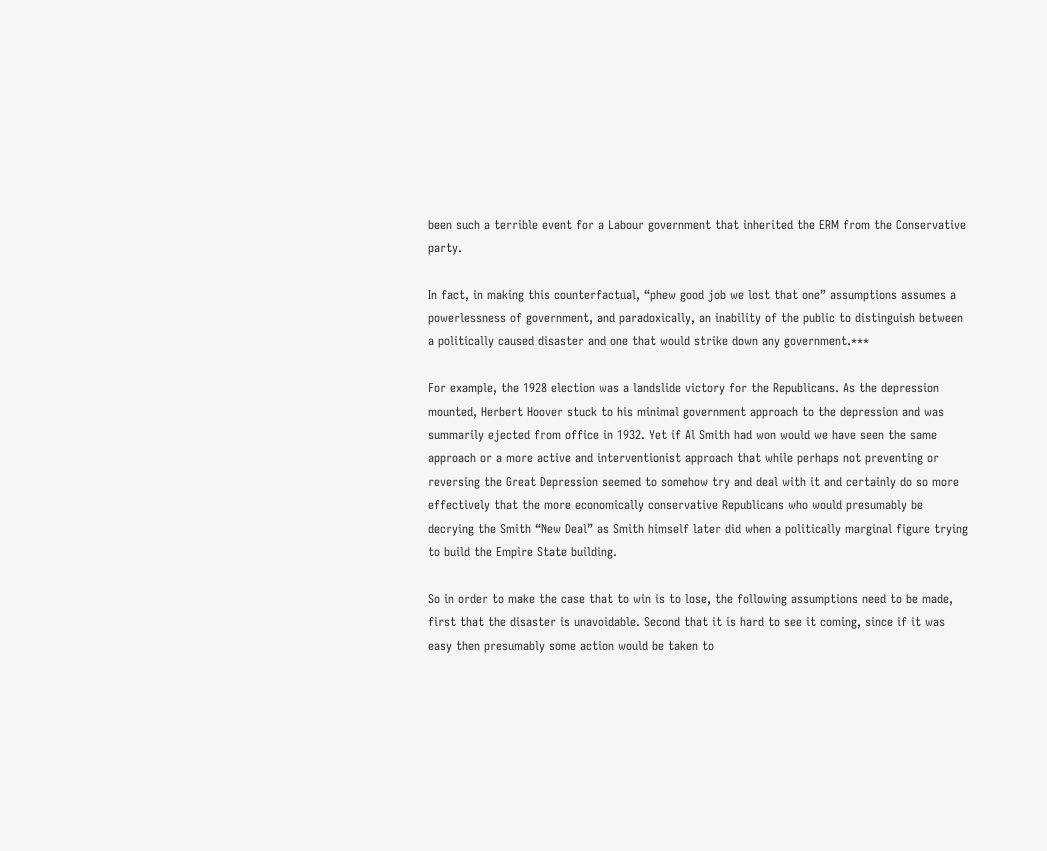been such a terrible event for a Labour government that inherited the ERM from the Conservative party.

In fact, in making this counterfactual, “phew good job we lost that one” assumptions assumes a powerlessness of government, and paradoxically, an inability of the public to distinguish between a politically caused disaster and one that would strike down any government.***

For example, the 1928 election was a landslide victory for the Republicans. As the depression mounted, Herbert Hoover stuck to his minimal government approach to the depression and was summarily ejected from office in 1932. Yet if Al Smith had won would we have seen the same approach or a more active and interventionist approach that while perhaps not preventing or reversing the Great Depression seemed to somehow try and deal with it and certainly do so more effectively that the more economically conservative Republicans who would presumably be decrying the Smith “New Deal” as Smith himself later did when a politically marginal figure trying to build the Empire State building.

So in order to make the case that to win is to lose, the following assumptions need to be made, first that the disaster is unavoidable. Second that it is hard to see it coming, since if it was easy then presumably some action would be taken to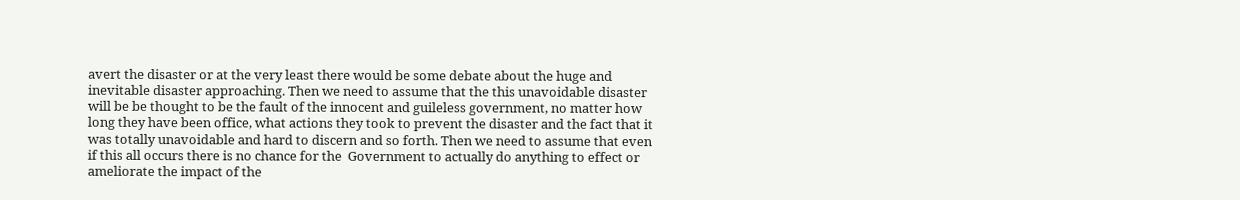avert the disaster or at the very least there would be some debate about the huge and inevitable disaster approaching. Then we need to assume that the this unavoidable disaster will be be thought to be the fault of the innocent and guileless government, no matter how long they have been office, what actions they took to prevent the disaster and the fact that it was totally unavoidable and hard to discern and so forth. Then we need to assume that even if this all occurs there is no chance for the  Government to actually do anything to effect or ameliorate the impact of the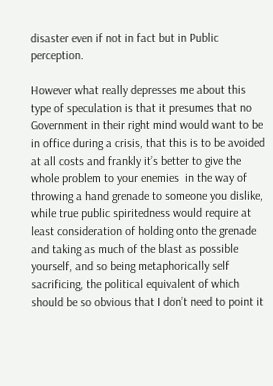disaster even if not in fact but in Public perception.

However what really depresses me about this type of speculation is that it presumes that no Government in their right mind would want to be in office during a crisis, that this is to be avoided at all costs and frankly it’s better to give the whole problem to your enemies  in the way of throwing a hand grenade to someone you dislike, while true public spiritedness would require at least consideration of holding onto the grenade and taking as much of the blast as possible yourself, and so being metaphorically self sacrificing, the political equivalent of which should be so obvious that I don’t need to point it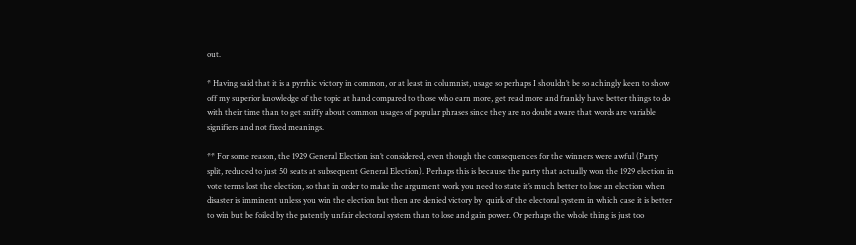out.

* Having said that it is a pyrrhic victory in common, or at least in columnist, usage so perhaps I shouldn’t be so achingly keen to show off my superior knowledge of the topic at hand compared to those who earn more, get read more and frankly have better things to do with their time than to get sniffy about common usages of popular phrases since they are no doubt aware that words are variable signifiers and not fixed meanings.

** For some reason, the 1929 General Election isn’t considered, even though the consequences for the winners were awful (Party split, reduced to just 50 seats at subsequent General Election). Perhaps this is because the party that actually won the 1929 election in vote terms lost the election, so that in order to make the argument work you need to state it’s much better to lose an election when disaster is imminent unless you win the election but then are denied victory by  quirk of the electoral system in which case it is better to win but be foiled by the patently unfair electoral system than to lose and gain power. Or perhaps the whole thing is just too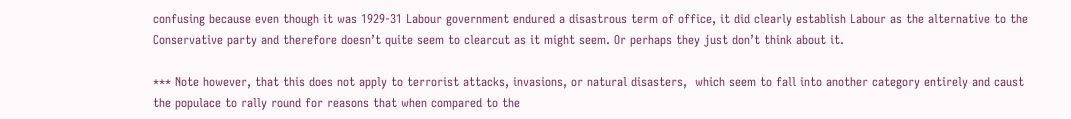confusing because even though it was 1929-31 Labour government endured a disastrous term of office, it did clearly establish Labour as the alternative to the Conservative party and therefore doesn’t quite seem to clearcut as it might seem. Or perhaps they just don’t think about it.

*** Note however, that this does not apply to terrorist attacks, invasions, or natural disasters,  which seem to fall into another category entirely and caust the populace to rally round for reasons that when compared to the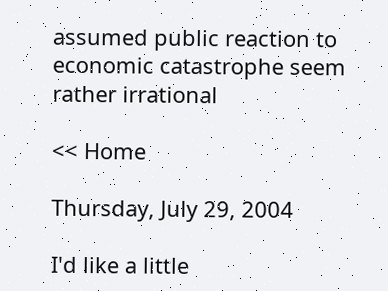assumed public reaction to economic catastrophe seem rather irrational

<< Home

Thursday, July 29, 2004

I'd like a little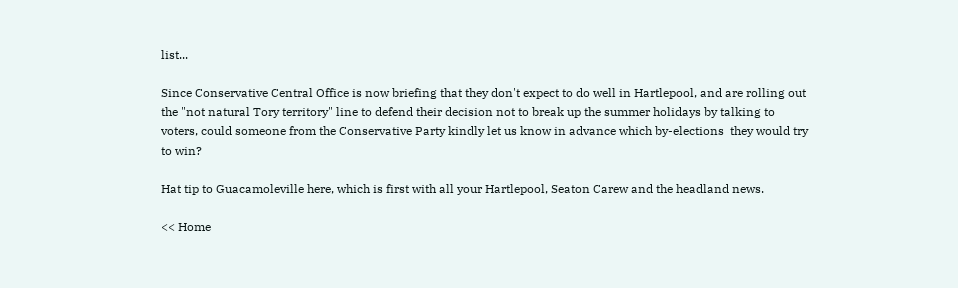list...

Since Conservative Central Office is now briefing that they don't expect to do well in Hartlepool, and are rolling out the "not natural Tory territory" line to defend their decision not to break up the summer holidays by talking to voters, could someone from the Conservative Party kindly let us know in advance which by-elections  they would try to win?

Hat tip to Guacamoleville here, which is first with all your Hartlepool, Seaton Carew and the headland news.

<< Home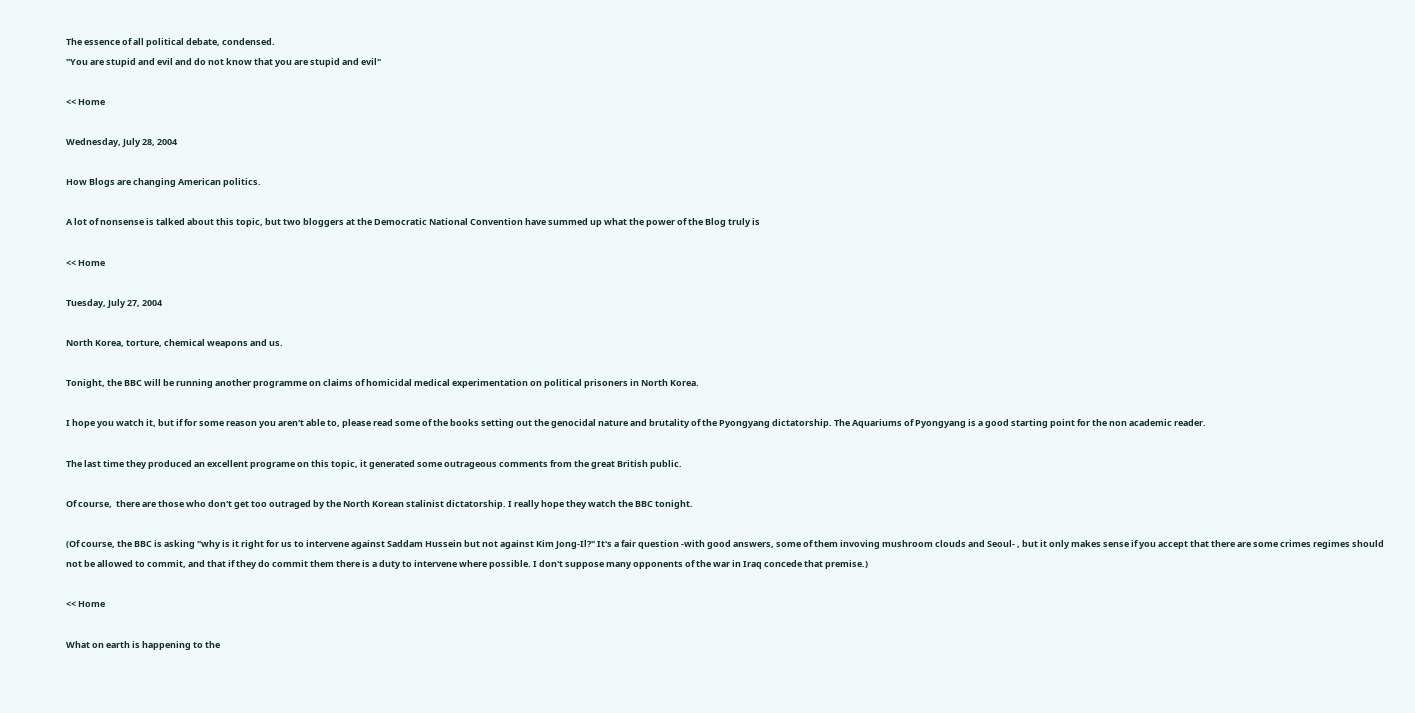The essence of all political debate, condensed.
"You are stupid and evil and do not know that you are stupid and evil"

<< Home

Wednesday, July 28, 2004

How Blogs are changing American politics.

A lot of nonsense is talked about this topic, but two bloggers at the Democratic National Convention have summed up what the power of the Blog truly is

<< Home

Tuesday, July 27, 2004

North Korea, torture, chemical weapons and us.

Tonight, the BBC will be running another programme on claims of homicidal medical experimentation on political prisoners in North Korea.

I hope you watch it, but if for some reason you aren't able to, please read some of the books setting out the genocidal nature and brutality of the Pyongyang dictatorship. The Aquariums of Pyongyang is a good starting point for the non academic reader.

The last time they produced an excellent programe on this topic, it generated some outrageous comments from the great British public.

Of course,  there are those who don't get too outraged by the North Korean stalinist dictatorship. I really hope they watch the BBC tonight.

(Of course, the BBC is asking "why is it right for us to intervene against Saddam Hussein but not against Kim Jong-Il?" It's a fair question -with good answers, some of them invoving mushroom clouds and Seoul- , but it only makes sense if you accept that there are some crimes regimes should not be allowed to commit, and that if they do commit them there is a duty to intervene where possible. I don't suppose many opponents of the war in Iraq concede that premise.)

<< Home

What on earth is happening to the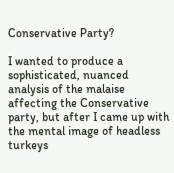Conservative Party?

I wanted to produce a sophisticated, nuanced analysis of the malaise affecting the Conservative party, but after I came up with the mental image of headless turkeys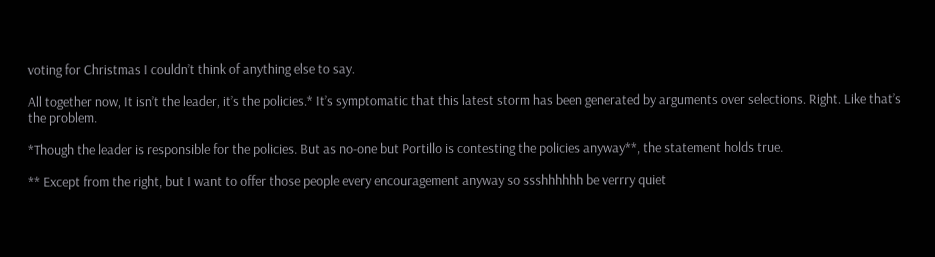voting for Christmas I couldn’t think of anything else to say.

All together now, It isn’t the leader, it’s the policies.* It’s symptomatic that this latest storm has been generated by arguments over selections. Right. Like that’s the problem.

*Though the leader is responsible for the policies. But as no-one but Portillo is contesting the policies anyway**, the statement holds true.

** Except from the right, but I want to offer those people every encouragement anyway so ssshhhhhh be verrry quiet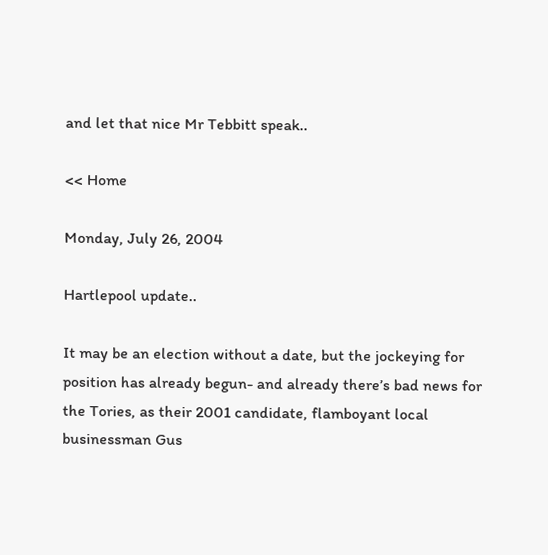and let that nice Mr Tebbitt speak..

<< Home

Monday, July 26, 2004

Hartlepool update..

It may be an election without a date, but the jockeying for position has already begun- and already there’s bad news for the Tories, as their 2001 candidate, flamboyant local businessman Gus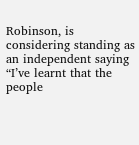Robinson, is considering standing as an independent saying “I’ve learnt that the people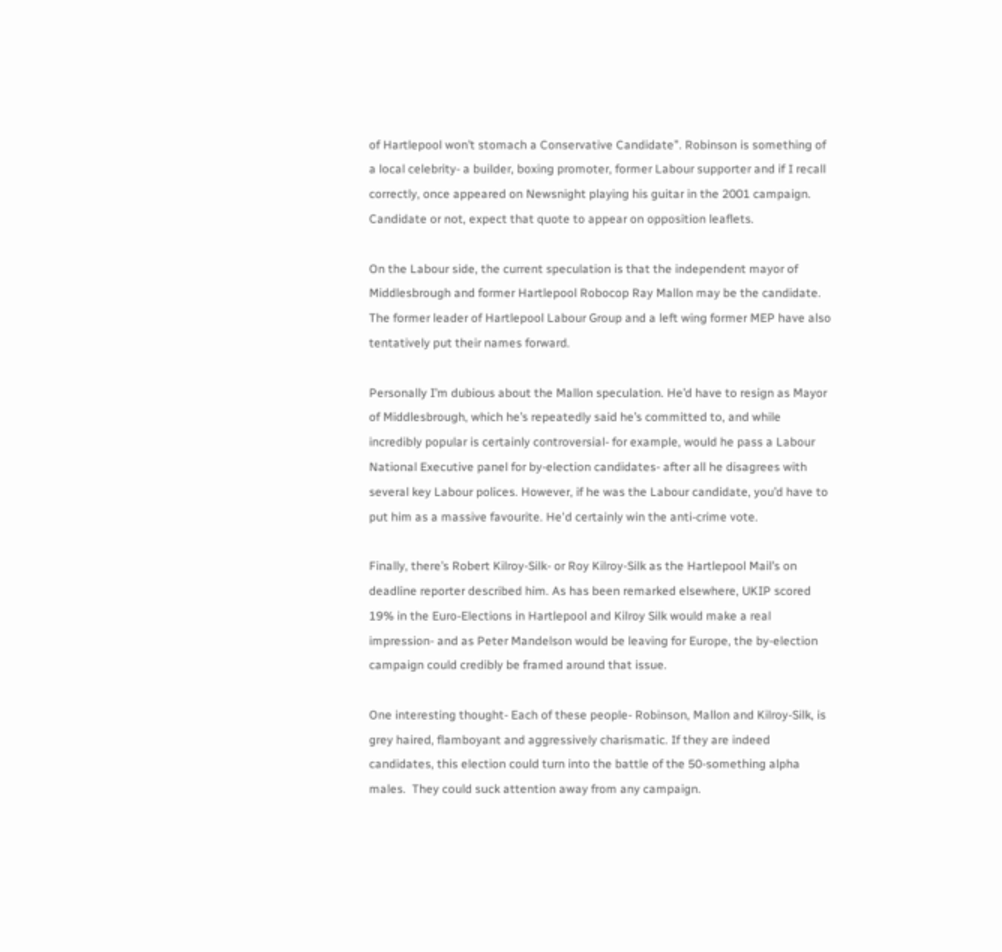of Hartlepool won’t stomach a Conservative Candidate”. Robinson is something of a local celebrity- a builder, boxing promoter, former Labour supporter and if I recall correctly, once appeared on Newsnight playing his guitar in the 2001 campaign. Candidate or not, expect that quote to appear on opposition leaflets.

On the Labour side, the current speculation is that the independent mayor of Middlesbrough and former Hartlepool Robocop Ray Mallon may be the candidate.  The former leader of Hartlepool Labour Group and a left wing former MEP have also tentatively put their names forward.

Personally I’m dubious about the Mallon speculation. He’d have to resign as Mayor of Middlesbrough, which he’s repeatedly said he’s committed to, and while incredibly popular is certainly controversial- for example, would he pass a Labour National Executive panel for by-election candidates- after all he disagrees with several key Labour polices. However, if he was the Labour candidate, you’d have to put him as a massive favourite. He'd certainly win the anti-crime vote.

Finally, there’s Robert Kilroy-Silk- or Roy Kilroy-Silk as the Hartlepool Mail’s on deadline reporter described him. As has been remarked elsewhere, UKIP scored 19% in the Euro-Elections in Hartlepool and Kilroy Silk would make a real impression- and as Peter Mandelson would be leaving for Europe, the by-election campaign could credibly be framed around that issue.

One interesting thought- Each of these people- Robinson, Mallon and Kilroy-Silk, is grey haired, flamboyant and aggressively charismatic. If they are indeed candidates, this election could turn into the battle of the 50-something alpha males.  They could suck attention away from any campaign.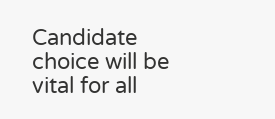Candidate choice will be vital for all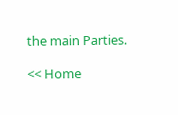the main Parties.

<< Home